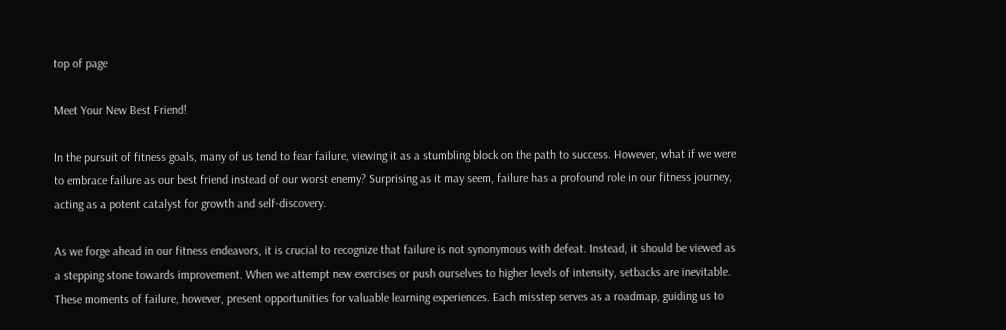top of page

Meet Your New Best Friend!

In the pursuit of fitness goals, many of us tend to fear failure, viewing it as a stumbling block on the path to success. However, what if we were to embrace failure as our best friend instead of our worst enemy? Surprising as it may seem, failure has a profound role in our fitness journey, acting as a potent catalyst for growth and self-discovery.

As we forge ahead in our fitness endeavors, it is crucial to recognize that failure is not synonymous with defeat. Instead, it should be viewed as a stepping stone towards improvement. When we attempt new exercises or push ourselves to higher levels of intensity, setbacks are inevitable. These moments of failure, however, present opportunities for valuable learning experiences. Each misstep serves as a roadmap, guiding us to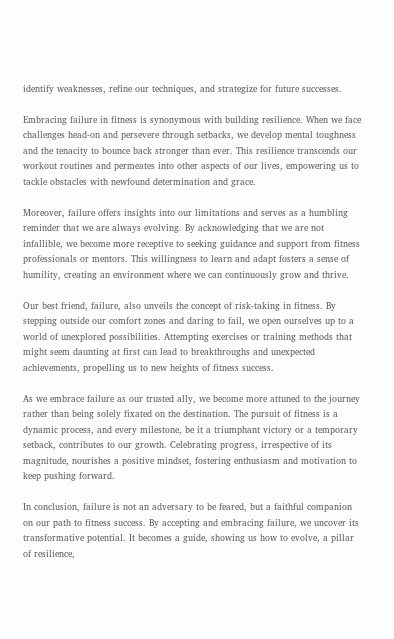identify weaknesses, refine our techniques, and strategize for future successes.

Embracing failure in fitness is synonymous with building resilience. When we face challenges head-on and persevere through setbacks, we develop mental toughness and the tenacity to bounce back stronger than ever. This resilience transcends our workout routines and permeates into other aspects of our lives, empowering us to tackle obstacles with newfound determination and grace.

Moreover, failure offers insights into our limitations and serves as a humbling reminder that we are always evolving. By acknowledging that we are not infallible, we become more receptive to seeking guidance and support from fitness professionals or mentors. This willingness to learn and adapt fosters a sense of humility, creating an environment where we can continuously grow and thrive.

Our best friend, failure, also unveils the concept of risk-taking in fitness. By stepping outside our comfort zones and daring to fail, we open ourselves up to a world of unexplored possibilities. Attempting exercises or training methods that might seem daunting at first can lead to breakthroughs and unexpected achievements, propelling us to new heights of fitness success.

As we embrace failure as our trusted ally, we become more attuned to the journey rather than being solely fixated on the destination. The pursuit of fitness is a dynamic process, and every milestone, be it a triumphant victory or a temporary setback, contributes to our growth. Celebrating progress, irrespective of its magnitude, nourishes a positive mindset, fostering enthusiasm and motivation to keep pushing forward.

In conclusion, failure is not an adversary to be feared, but a faithful companion on our path to fitness success. By accepting and embracing failure, we uncover its transformative potential. It becomes a guide, showing us how to evolve, a pillar of resilience,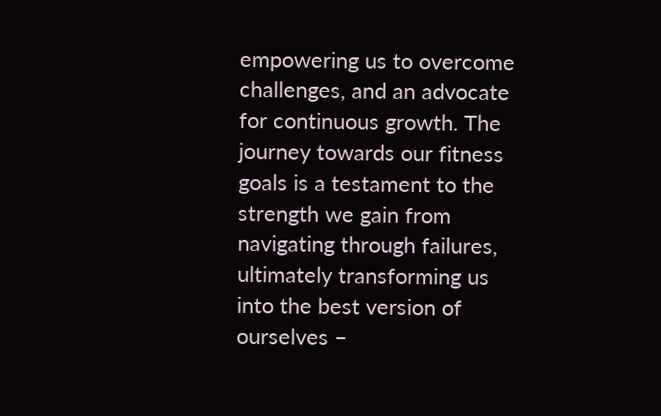empowering us to overcome challenges, and an advocate for continuous growth. The journey towards our fitness goals is a testament to the strength we gain from navigating through failures, ultimately transforming us into the best version of ourselves –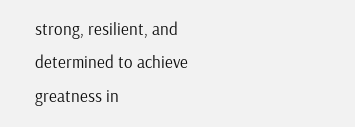strong, resilient, and determined to achieve greatness in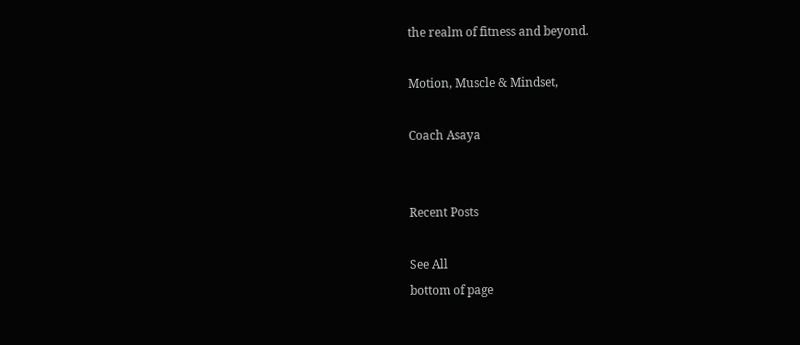the realm of fitness and beyond.

Motion, Muscle & Mindset,

Coach Asaya


Recent Posts

See All
bottom of page